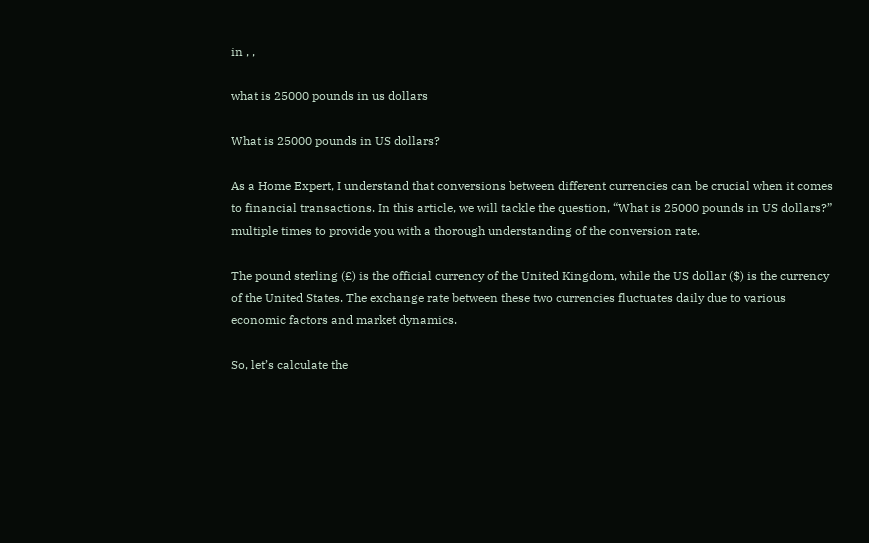in , ,

what is 25000 pounds in us dollars

What is 25000 pounds in US dollars?

As a Home Expert, I understand that conversions between different currencies can be crucial when it comes to financial transactions. In this article, we will tackle the question, “What is 25000 pounds in US dollars?” multiple times to provide you with a thorough understanding of the conversion rate.

The pound sterling (£) is the official currency of the United Kingdom, while the US dollar ($) is the currency of the United States. The exchange rate between these two currencies fluctuates daily due to various economic factors and market dynamics.

So, let’s calculate the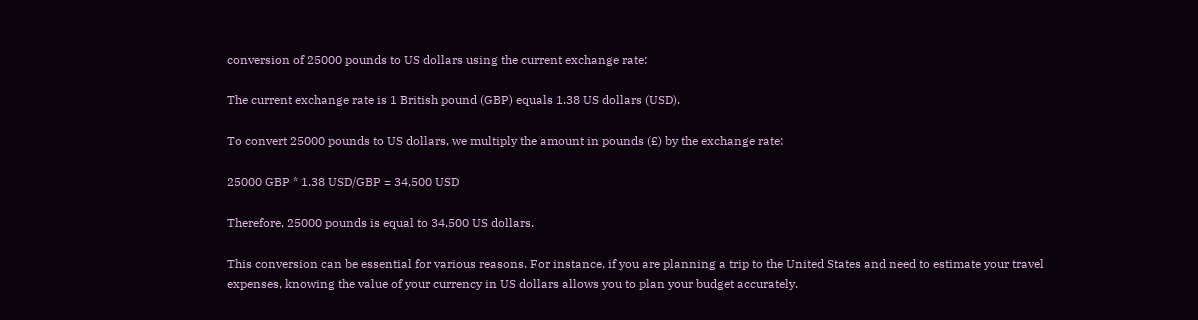conversion of 25000 pounds to US dollars using the current exchange rate:

The current exchange rate is 1 British pound (GBP) equals 1.38 US dollars (USD).

To convert 25000 pounds to US dollars, we multiply the amount in pounds (£) by the exchange rate:

25000 GBP * 1.38 USD/GBP = 34,500 USD

Therefore, 25000 pounds is equal to 34,500 US dollars.

This conversion can be essential for various reasons. For instance, if you are planning a trip to the United States and need to estimate your travel expenses, knowing the value of your currency in US dollars allows you to plan your budget accurately.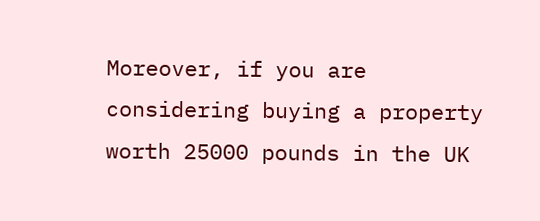Moreover, if you are considering buying a property worth 25000 pounds in the UK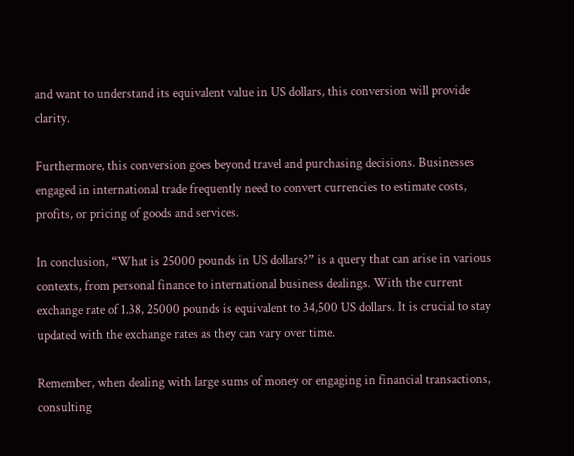and want to understand its equivalent value in US dollars, this conversion will provide clarity.

Furthermore, this conversion goes beyond travel and purchasing decisions. Businesses engaged in international trade frequently need to convert currencies to estimate costs, profits, or pricing of goods and services.

In conclusion, “What is 25000 pounds in US dollars?” is a query that can arise in various contexts, from personal finance to international business dealings. With the current exchange rate of 1.38, 25000 pounds is equivalent to 34,500 US dollars. It is crucial to stay updated with the exchange rates as they can vary over time.

Remember, when dealing with large sums of money or engaging in financial transactions, consulting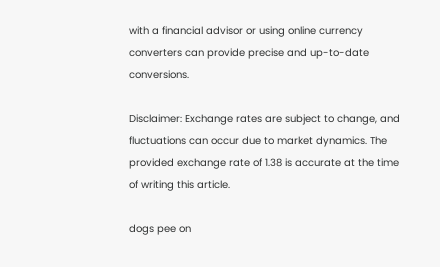with a financial advisor or using online currency converters can provide precise and up-to-date conversions.

Disclaimer: Exchange rates are subject to change, and fluctuations can occur due to market dynamics. The provided exchange rate of 1.38 is accurate at the time of writing this article.

dogs pee on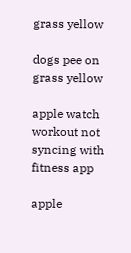grass yellow

dogs pee on grass yellow

apple watch workout not syncing with fitness app

apple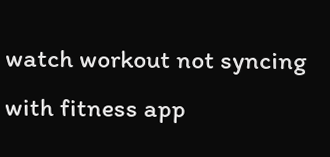watch workout not syncing with fitness app